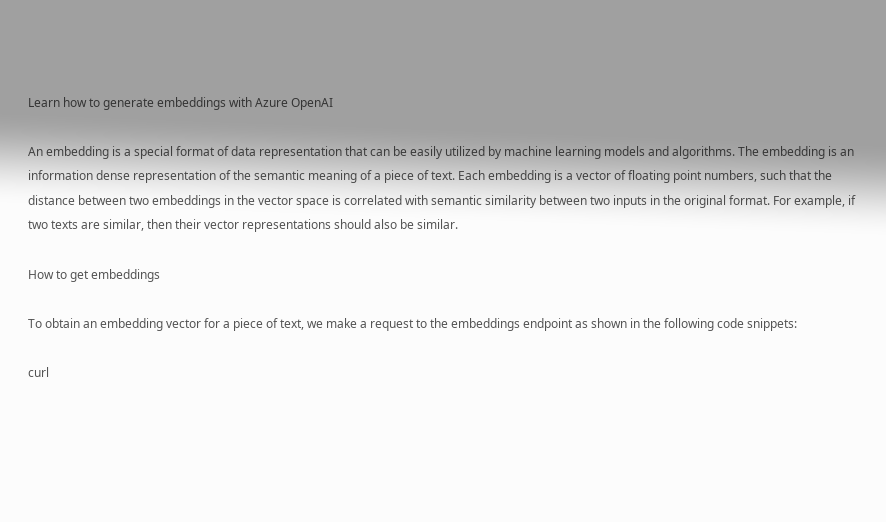Learn how to generate embeddings with Azure OpenAI

An embedding is a special format of data representation that can be easily utilized by machine learning models and algorithms. The embedding is an information dense representation of the semantic meaning of a piece of text. Each embedding is a vector of floating point numbers, such that the distance between two embeddings in the vector space is correlated with semantic similarity between two inputs in the original format. For example, if two texts are similar, then their vector representations should also be similar.

How to get embeddings

To obtain an embedding vector for a piece of text, we make a request to the embeddings endpoint as shown in the following code snippets:

curl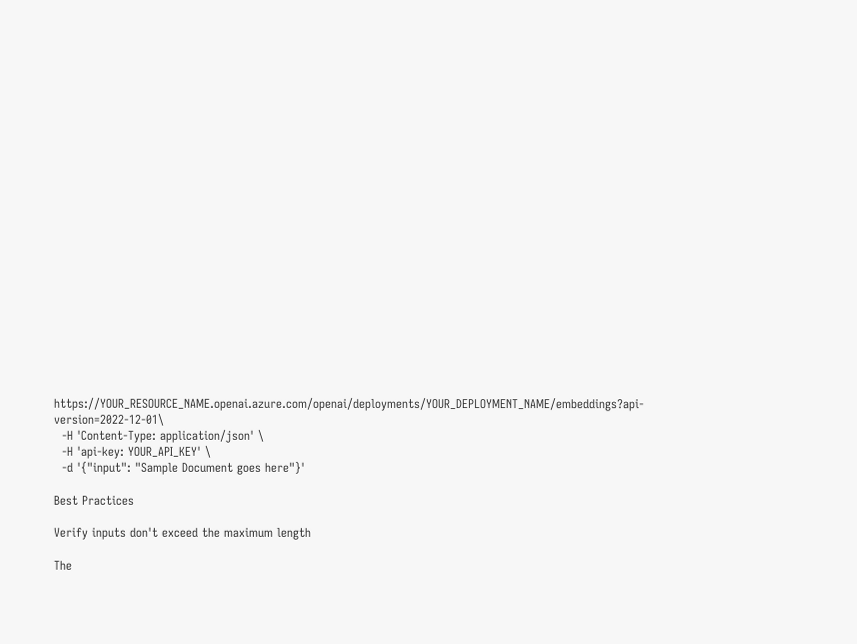https://YOUR_RESOURCE_NAME.openai.azure.com/openai/deployments/YOUR_DEPLOYMENT_NAME/embeddings?api-version=2022-12-01\
  -H 'Content-Type: application/json' \
  -H 'api-key: YOUR_API_KEY' \
  -d '{"input": "Sample Document goes here"}'

Best Practices

Verify inputs don't exceed the maximum length

The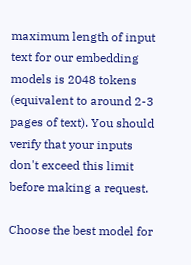maximum length of input text for our embedding models is 2048 tokens (equivalent to around 2-3 pages of text). You should verify that your inputs don't exceed this limit before making a request.

Choose the best model for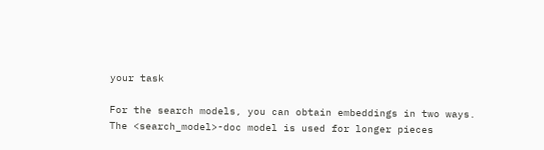your task

For the search models, you can obtain embeddings in two ways. The <search_model>-doc model is used for longer pieces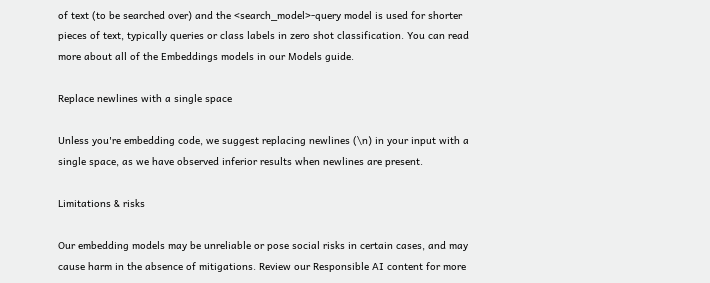of text (to be searched over) and the <search_model>-query model is used for shorter pieces of text, typically queries or class labels in zero shot classification. You can read more about all of the Embeddings models in our Models guide.

Replace newlines with a single space

Unless you're embedding code, we suggest replacing newlines (\n) in your input with a single space, as we have observed inferior results when newlines are present.

Limitations & risks

Our embedding models may be unreliable or pose social risks in certain cases, and may cause harm in the absence of mitigations. Review our Responsible AI content for more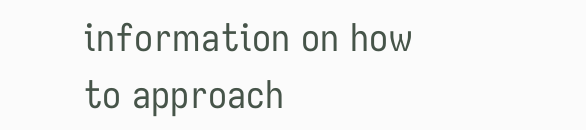information on how to approach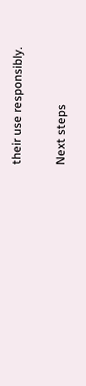their use responsibly.

Next steps